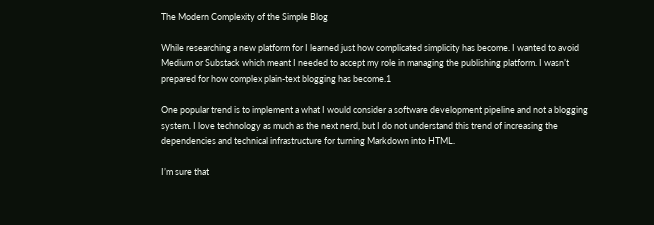The Modern Complexity of the Simple Blog

While researching a new platform for I learned just how complicated simplicity has become. I wanted to avoid Medium or Substack which meant I needed to accept my role in managing the publishing platform. I wasn’t prepared for how complex plain-text blogging has become.1

One popular trend is to implement a what I would consider a software development pipeline and not a blogging system. I love technology as much as the next nerd, but I do not understand this trend of increasing the dependencies and technical infrastructure for turning Markdown into HTML.

I’m sure that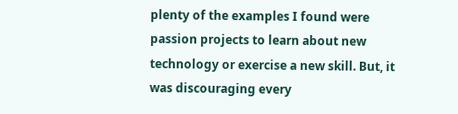plenty of the examples I found were passion projects to learn about new technology or exercise a new skill. But, it was discouraging every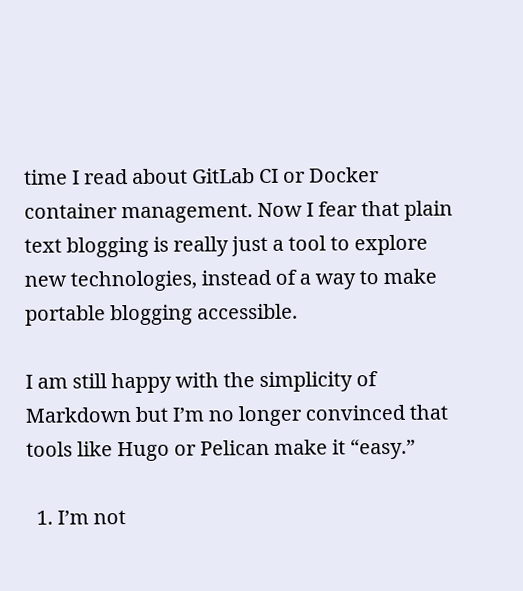time I read about GitLab CI or Docker container management. Now I fear that plain text blogging is really just a tool to explore new technologies, instead of a way to make portable blogging accessible.

I am still happy with the simplicity of Markdown but I’m no longer convinced that tools like Hugo or Pelican make it “easy.”

  1. I’m not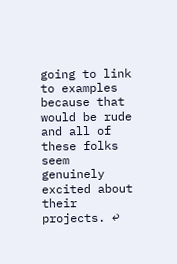going to link to examples because that would be rude and all of these folks seem genuinely excited about their projects. ↩